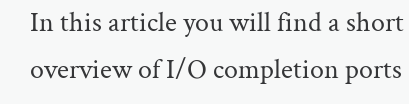In this article you will find a short overview of I/O completion ports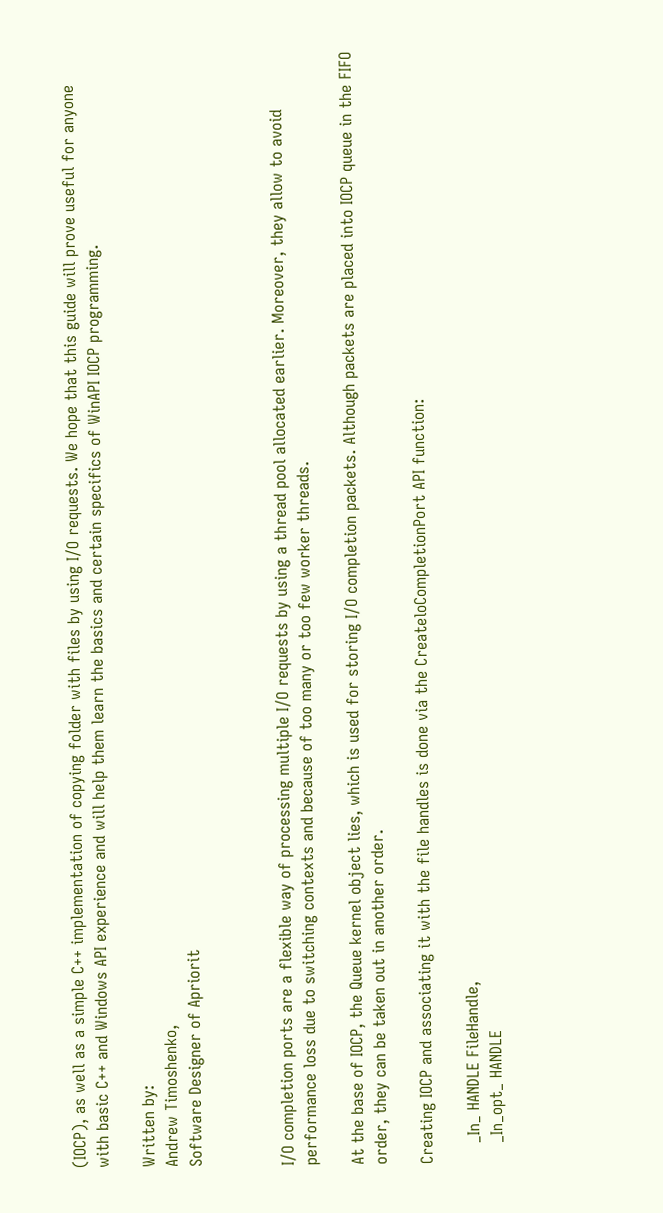(IOCP), as well as a simple C++ implementation of copying folder with files by using I/O requests. We hope that this guide will prove useful for anyone with basic C++ and Windows API experience and will help them learn the basics and certain specifics of WinAPI IOCP programming.

Written by:
Andrew Timoshenko,
Software Designer of Apriorit



I/O completion ports are a flexible way of processing multiple I/O requests by using a thread pool allocated earlier. Moreover, they allow to avoid performance loss due to switching contexts and because of too many or too few worker threads.

At the base of IOCP, the Queue kernel object lies, which is used for storing I/O completion packets. Although packets are placed into IOCP queue in the FIFO order, they can be taken out in another order.

Creating IOCP and associating it with the file handles is done via the CreateloCompletionPort API function:

    _In_ HANDLE FileHandle,
    _In_opt_ HANDLE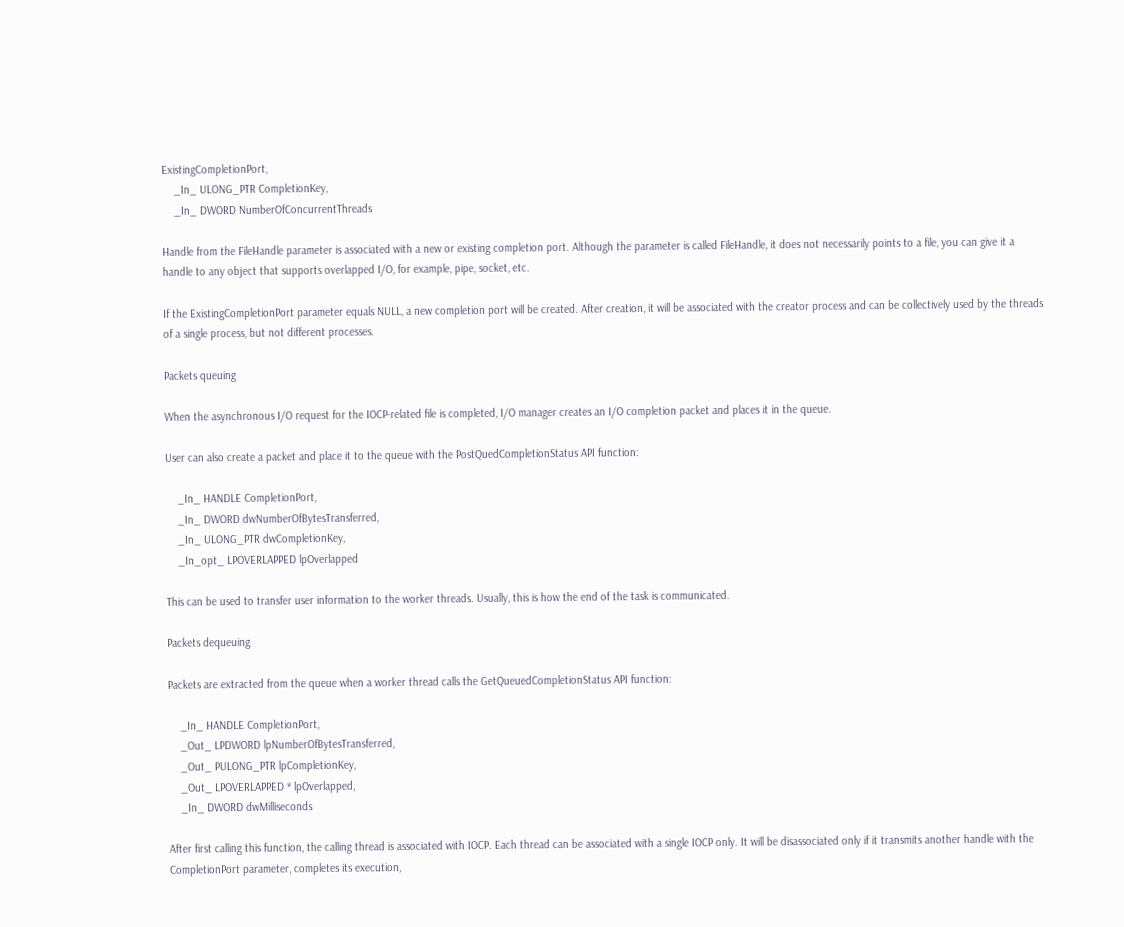ExistingCompletionPort,
    _In_ ULONG_PTR CompletionKey,
    _In_ DWORD NumberOfConcurrentThreads

Handle from the FileHandle parameter is associated with a new or existing completion port. Although the parameter is called FileHandle, it does not necessarily points to a file, you can give it a handle to any object that supports overlapped I/O, for example, pipe, socket, etc.

If the ExistingCompletionPort parameter equals NULL, a new completion port will be created. After creation, it will be associated with the creator process and can be collectively used by the threads of a single process, but not different processes.

Packets queuing

When the asynchronous I/O request for the IOCP-related file is completed, I/O manager creates an I/O completion packet and places it in the queue.

User can also create a packet and place it to the queue with the PostQuedCompletionStatus API function:

    _In_ HANDLE CompletionPort,
    _In_ DWORD dwNumberOfBytesTransferred,
    _In_ ULONG_PTR dwCompletionKey,
    _In_opt_ LPOVERLAPPED lpOverlapped

This can be used to transfer user information to the worker threads. Usually, this is how the end of the task is communicated.

Packets dequeuing

Packets are extracted from the queue when a worker thread calls the GetQueuedCompletionStatus API function:

    _In_ HANDLE CompletionPort,
    _Out_ LPDWORD lpNumberOfBytesTransferred,
    _Out_ PULONG_PTR lpCompletionKey,
    _Out_ LPOVERLAPPED * lpOverlapped,
    _In_ DWORD dwMilliseconds

After first calling this function, the calling thread is associated with IOCP. Each thread can be associated with a single IOCP only. It will be disassociated only if it transmits another handle with the CompletionPort parameter, completes its execution,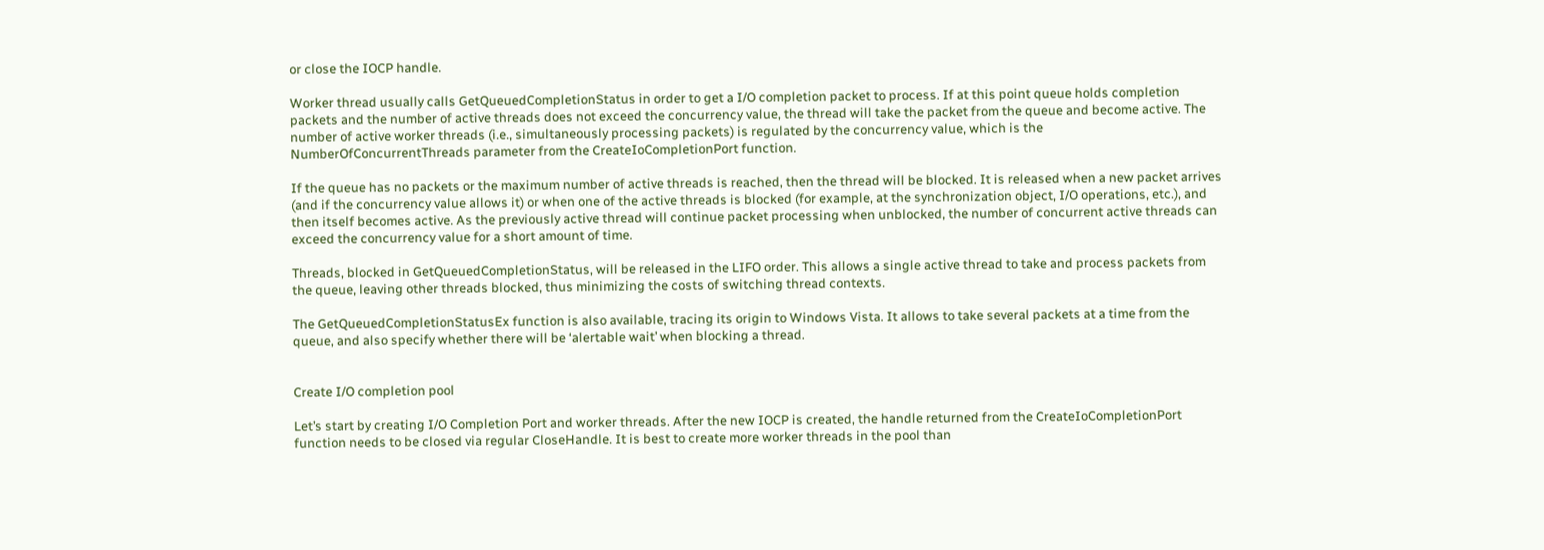or close the IOCP handle.

Worker thread usually calls GetQueuedCompletionStatus in order to get a I/O completion packet to process. If at this point queue holds completion packets and the number of active threads does not exceed the concurrency value, the thread will take the packet from the queue and become active. The number of active worker threads (i.e., simultaneously processing packets) is regulated by the concurrency value, which is the NumberOfConcurrentThreads parameter from the CreateIoCompletionPort function.

If the queue has no packets or the maximum number of active threads is reached, then the thread will be blocked. It is released when a new packet arrives (and if the concurrency value allows it) or when one of the active threads is blocked (for example, at the synchronization object, I/O operations, etc.), and then itself becomes active. As the previously active thread will continue packet processing when unblocked, the number of concurrent active threads can exceed the concurrency value for a short amount of time.

Threads, blocked in GetQueuedCompletionStatus, will be released in the LIFO order. This allows a single active thread to take and process packets from the queue, leaving other threads blocked, thus minimizing the costs of switching thread contexts.

The GetQueuedCompletionStatusEx function is also available, tracing its origin to Windows Vista. It allows to take several packets at a time from the queue, and also specify whether there will be ‘alertable wait’ when blocking a thread.


Create I/O completion pool

Let’s start by creating I/O Completion Port and worker threads. After the new IOCP is created, the handle returned from the CreateIoCompletionPort function needs to be closed via regular CloseHandle. It is best to create more worker threads in the pool than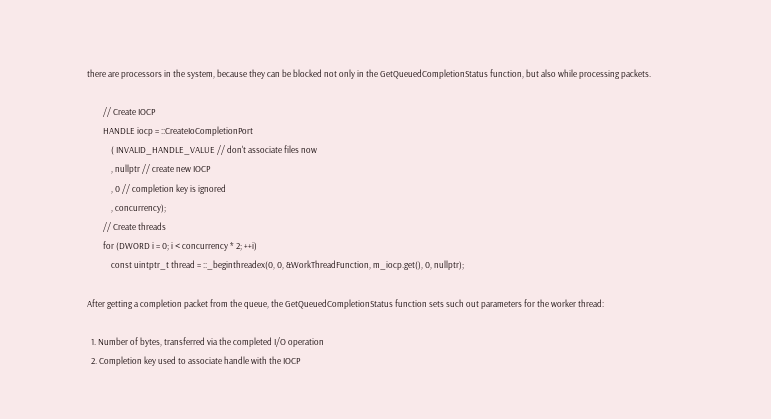there are processors in the system, because they can be blocked not only in the GetQueuedCompletionStatus function, but also while processing packets.

        // Create IOCP
        HANDLE iocp = ::CreateIoCompletionPort
            ( INVALID_HANDLE_VALUE // don't associate files now
            , nullptr // create new IOCP
            , 0 // completion key is ignored
            , concurrency);
        // Create threads
        for (DWORD i = 0; i < concurrency * 2; ++i)
            const uintptr_t thread = ::_beginthreadex(0, 0, &WorkThreadFunction, m_iocp.get(), 0, nullptr);

After getting a completion packet from the queue, the GetQueuedCompletionStatus function sets such out parameters for the worker thread:

  1. Number of bytes, transferred via the completed I/O operation
  2. Completion key used to associate handle with the IOCP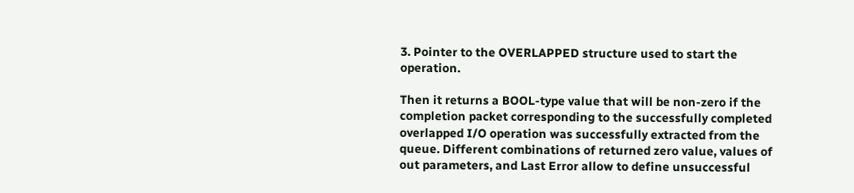3. Pointer to the OVERLAPPED structure used to start the operation.

Then it returns a BOOL-type value that will be non-zero if the completion packet corresponding to the successfully completed overlapped I/O operation was successfully extracted from the queue. Different combinations of returned zero value, values of out parameters, and Last Error allow to define unsuccessful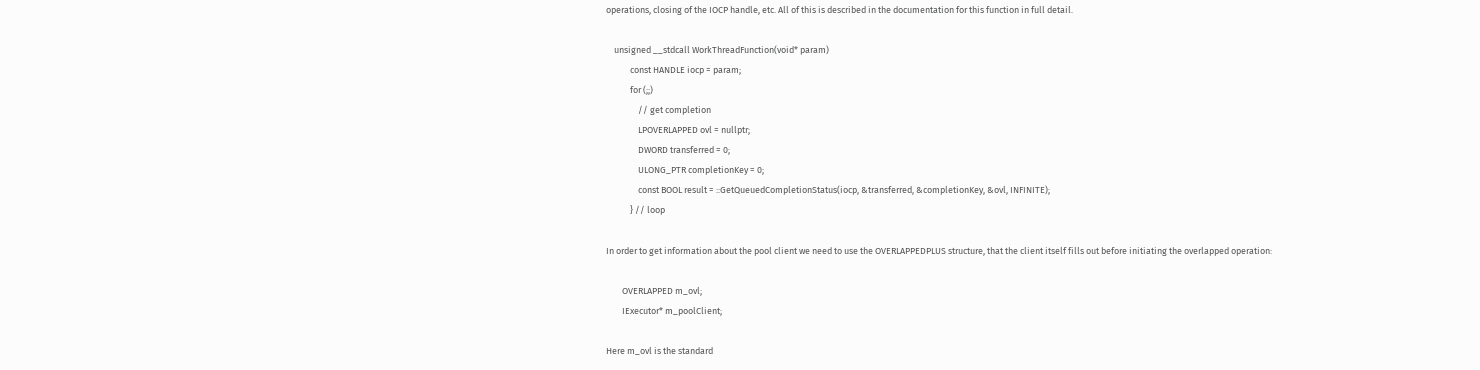operations, closing of the IOCP handle, etc. All of this is described in the documentation for this function in full detail.

    unsigned __stdcall WorkThreadFunction(void* param)
            const HANDLE iocp = param;
            for (;;)
                // get completion
                LPOVERLAPPED ovl = nullptr;
                DWORD transferred = 0;
                ULONG_PTR completionKey = 0;
                const BOOL result = ::GetQueuedCompletionStatus(iocp, &transferred, &completionKey, &ovl, INFINITE);
            } // loop

In order to get information about the pool client we need to use the OVERLAPPEDPLUS structure, that the client itself fills out before initiating the overlapped operation:

        OVERLAPPED m_ovl;
        IExecutor* m_poolClient;

Here m_ovl is the standard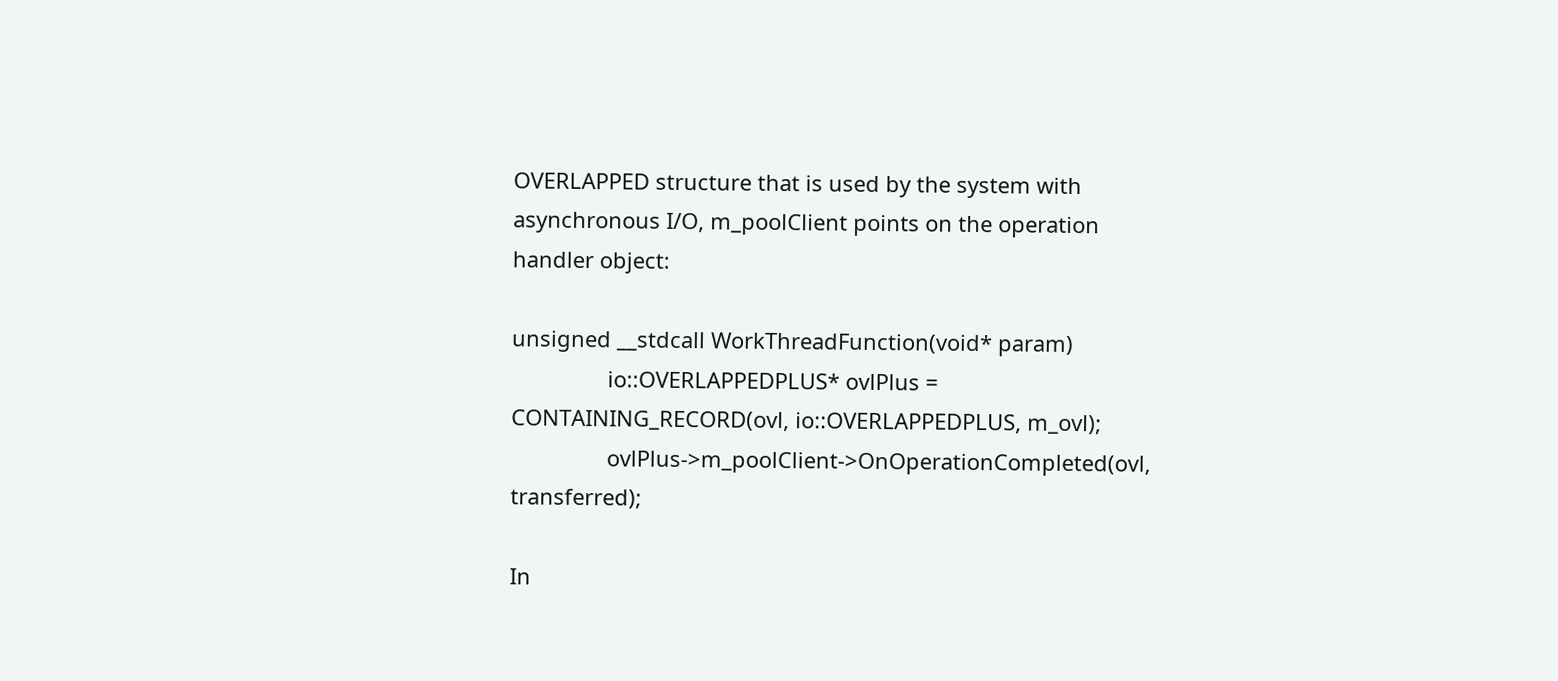OVERLAPPED structure that is used by the system with asynchronous I/O, m_poolClient points on the operation handler object:

unsigned __stdcall WorkThreadFunction(void* param)
                io::OVERLAPPEDPLUS* ovlPlus = CONTAINING_RECORD(ovl, io::OVERLAPPEDPLUS, m_ovl);
                ovlPlus->m_poolClient->OnOperationCompleted(ovl, transferred);

In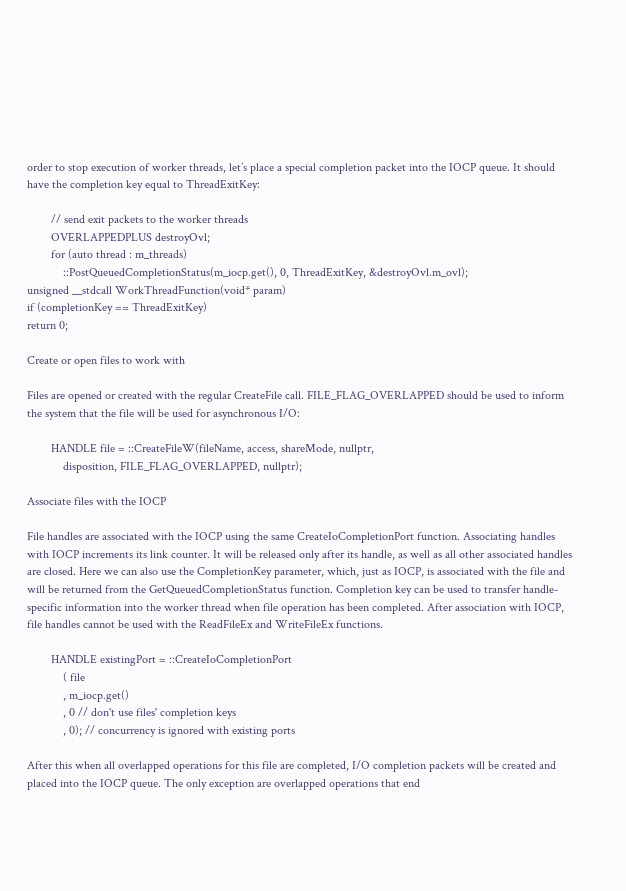order to stop execution of worker threads, let’s place a special completion packet into the IOCP queue. It should have the completion key equal to ThreadExitKey:

        // send exit packets to the worker threads
        OVERLAPPEDPLUS destroyOvl;
        for (auto thread : m_threads)
            ::PostQueuedCompletionStatus(m_iocp.get(), 0, ThreadExitKey, &destroyOvl.m_ovl);
unsigned __stdcall WorkThreadFunction(void* param)
if (completionKey == ThreadExitKey)
return 0;

Create or open files to work with

Files are opened or created with the regular CreateFile call. FILE_FLAG_OVERLAPPED should be used to inform the system that the file will be used for asynchronous I/O:

        HANDLE file = ::CreateFileW(fileName, access, shareMode, nullptr,
            disposition, FILE_FLAG_OVERLAPPED, nullptr);

Associate files with the IOCP

File handles are associated with the IOCP using the same CreateIoCompletionPort function. Associating handles with IOCP increments its link counter. It will be released only after its handle, as well as all other associated handles are closed. Here we can also use the CompletionKey parameter, which, just as IOCP, is associated with the file and will be returned from the GetQueuedCompletionStatus function. Completion key can be used to transfer handle-specific information into the worker thread when file operation has been completed. After association with IOCP, file handles cannot be used with the ReadFileEx and WriteFileEx functions.

        HANDLE existingPort = ::CreateIoCompletionPort
            ( file
            , m_iocp.get()
            , 0 // don't use files' completion keys
            , 0); // concurrency is ignored with existing ports

After this when all overlapped operations for this file are completed, I/O completion packets will be created and placed into the IOCP queue. The only exception are overlapped operations that end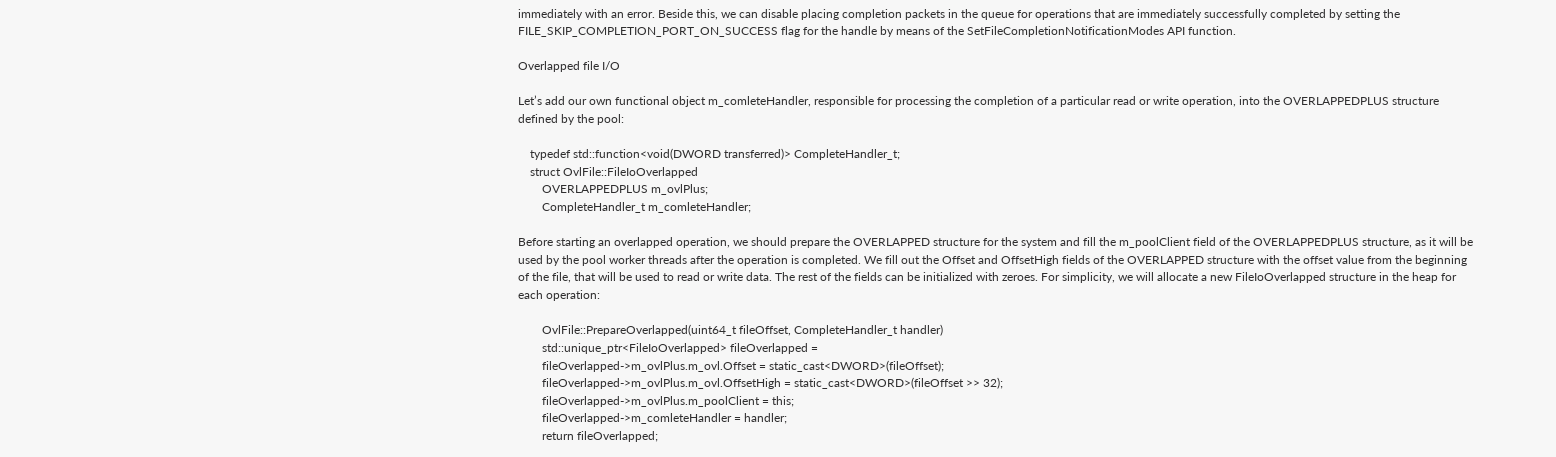immediately with an error. Beside this, we can disable placing completion packets in the queue for operations that are immediately successfully completed by setting the FILE_SKIP_COMPLETION_PORT_ON_SUCCESS flag for the handle by means of the SetFileCompletionNotificationModes API function.

Overlapped file I/O

Let’s add our own functional object m_comleteHandler, responsible for processing the completion of a particular read or write operation, into the OVERLAPPEDPLUS structure defined by the pool:

    typedef std::function<void(DWORD transferred)> CompleteHandler_t;
    struct OvlFile::FileIoOverlapped
        OVERLAPPEDPLUS m_ovlPlus;
        CompleteHandler_t m_comleteHandler;

Before starting an overlapped operation, we should prepare the OVERLAPPED structure for the system and fill the m_poolClient field of the OVERLAPPEDPLUS structure, as it will be used by the pool worker threads after the operation is completed. We fill out the Offset and OffsetHigh fields of the OVERLAPPED structure with the offset value from the beginning of the file, that will be used to read or write data. The rest of the fields can be initialized with zeroes. For simplicity, we will allocate a new FileIoOverlapped structure in the heap for each operation:

        OvlFile::PrepareOverlapped(uint64_t fileOffset, CompleteHandler_t handler)
        std::unique_ptr<FileIoOverlapped> fileOverlapped =
        fileOverlapped->m_ovlPlus.m_ovl.Offset = static_cast<DWORD>(fileOffset);
        fileOverlapped->m_ovlPlus.m_ovl.OffsetHigh = static_cast<DWORD>(fileOffset >> 32);
        fileOverlapped->m_ovlPlus.m_poolClient = this;
        fileOverlapped->m_comleteHandler = handler;
        return fileOverlapped;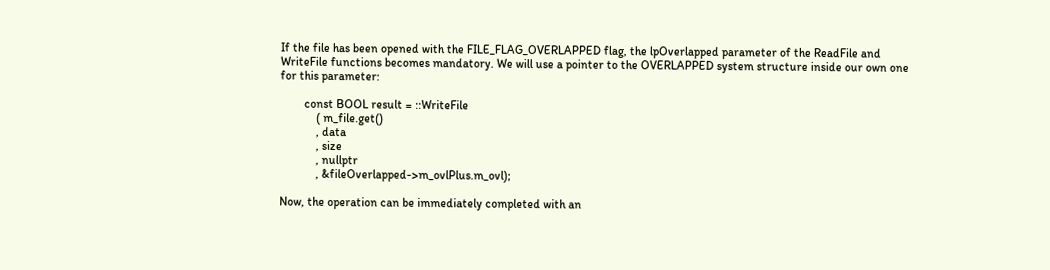If the file has been opened with the FILE_FLAG_OVERLAPPED flag, the lpOverlapped parameter of the ReadFile and WriteFile functions becomes mandatory. We will use a pointer to the OVERLAPPED system structure inside our own one for this parameter:

        const BOOL result = ::WriteFile
            ( m_file.get()
            , data
            , size
            , nullptr
            , &fileOverlapped->m_ovlPlus.m_ovl);

Now, the operation can be immediately completed with an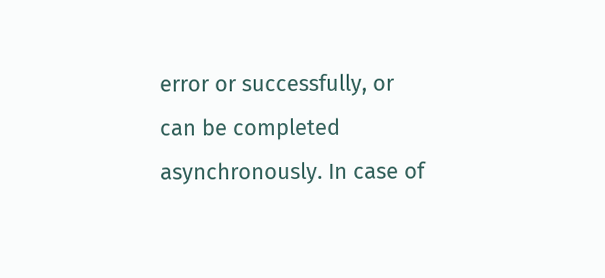error or successfully, or can be completed asynchronously. In case of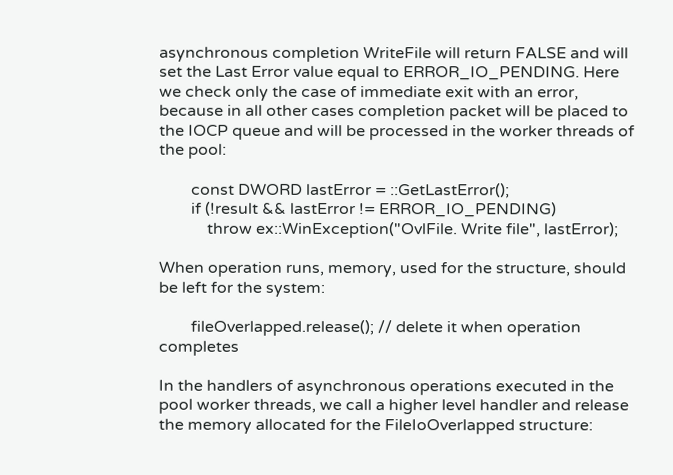asynchronous completion WriteFile will return FALSE and will set the Last Error value equal to ERROR_IO_PENDING. Here we check only the case of immediate exit with an error, because in all other cases completion packet will be placed to the IOCP queue and will be processed in the worker threads of the pool:

        const DWORD lastError = ::GetLastError();
        if (!result && lastError != ERROR_IO_PENDING)
            throw ex::WinException("OvlFile. Write file", lastError);

When operation runs, memory, used for the structure, should be left for the system:

        fileOverlapped.release(); // delete it when operation completes

In the handlers of asynchronous operations executed in the pool worker threads, we call a higher level handler and release the memory allocated for the FileIoOverlapped structure: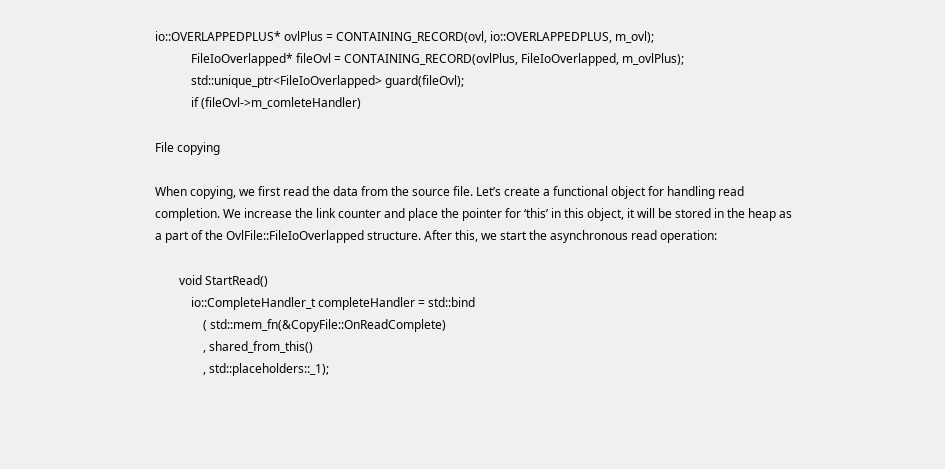io::OVERLAPPEDPLUS* ovlPlus = CONTAINING_RECORD(ovl, io::OVERLAPPEDPLUS, m_ovl);
            FileIoOverlapped* fileOvl = CONTAINING_RECORD(ovlPlus, FileIoOverlapped, m_ovlPlus);
            std::unique_ptr<FileIoOverlapped> guard(fileOvl);
            if (fileOvl->m_comleteHandler)

File copying

When copying, we first read the data from the source file. Let’s create a functional object for handling read completion. We increase the link counter and place the pointer for ‘this’ in this object, it will be stored in the heap as a part of the OvlFile::FileIoOverlapped structure. After this, we start the asynchronous read operation:

        void StartRead()
            io::CompleteHandler_t completeHandler = std::bind
                ( std::mem_fn(&CopyFile::OnReadComplete)
                , shared_from_this()
                , std::placeholders::_1);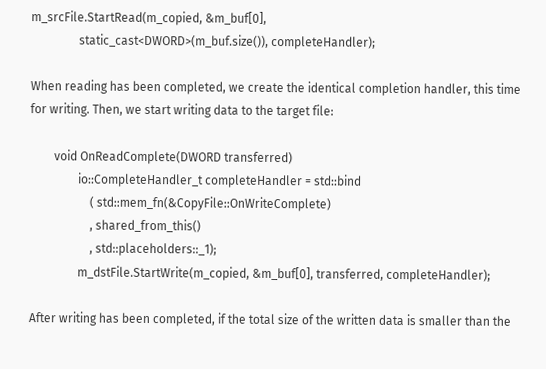m_srcFile.StartRead(m_copied, &m_buf[0],
                static_cast<DWORD>(m_buf.size()), completeHandler);

When reading has been completed, we create the identical completion handler, this time for writing. Then, we start writing data to the target file:

        void OnReadComplete(DWORD transferred)
                io::CompleteHandler_t completeHandler = std::bind
                    ( std::mem_fn(&CopyFile::OnWriteComplete)
                    , shared_from_this()
                    , std::placeholders::_1);
                m_dstFile.StartWrite(m_copied, &m_buf[0], transferred, completeHandler);

After writing has been completed, if the total size of the written data is smaller than the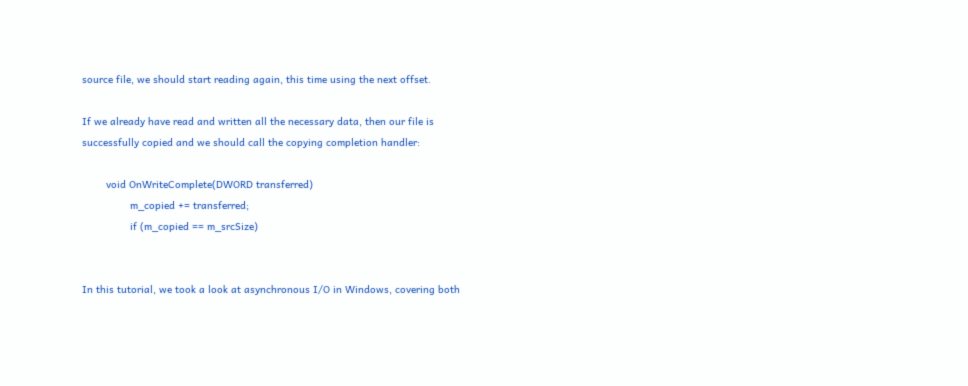source file, we should start reading again, this time using the next offset.

If we already have read and written all the necessary data, then our file is successfully copied and we should call the copying completion handler:

        void OnWriteComplete(DWORD transferred)
                m_copied += transferred;
                if (m_copied == m_srcSize)


In this tutorial, we took a look at asynchronous I/O in Windows, covering both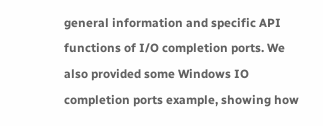general information and specific API functions of I/O completion ports. We also provided some Windows IO completion ports example, showing how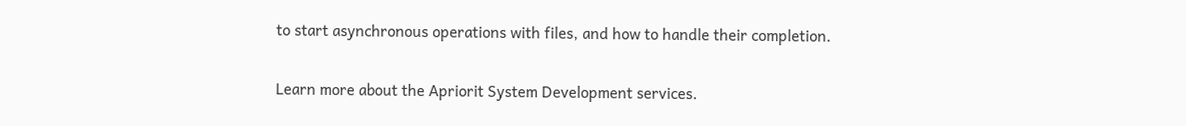to start asynchronous operations with files, and how to handle their completion.

Learn more about the Apriorit System Development services.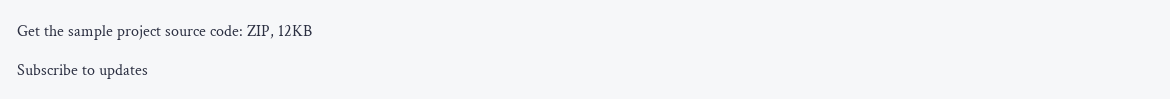Get the sample project source code: ZIP, 12KB

Subscribe to updates